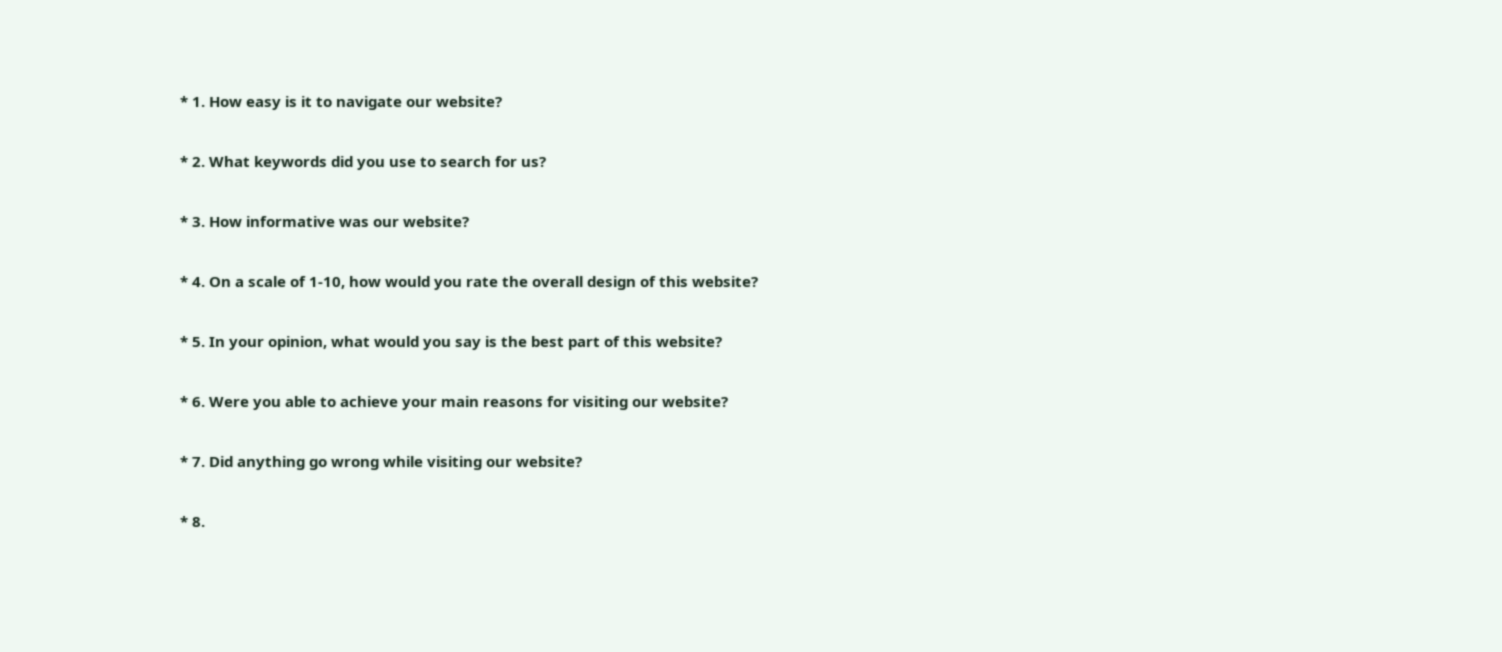* 1. How easy is it to navigate our website?

* 2. What keywords did you use to search for us?

* 3. How informative was our website?

* 4. On a scale of 1-10, how would you rate the overall design of this website?

* 5. In your opinion, what would you say is the best part of this website?

* 6. Were you able to achieve your main reasons for visiting our website?

* 7. Did anything go wrong while visiting our website?

* 8.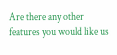Are there any other features you would like us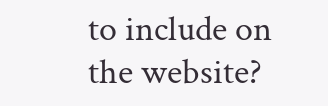to include on the website?